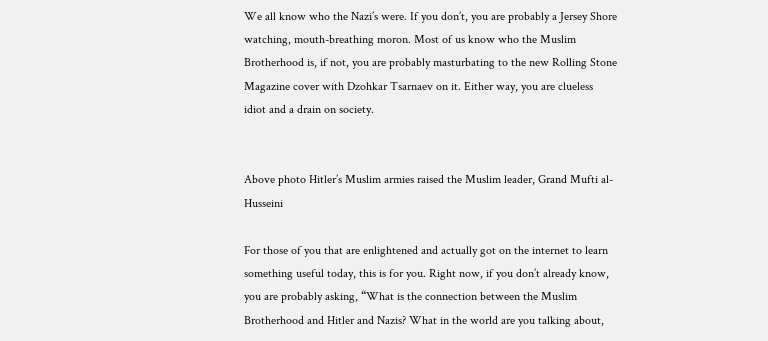We all know who the Nazi’s were. If you don’t, you are probably a Jersey Shore watching, mouth-breathing moron. Most of us know who the Muslim Brotherhood is, if not, you are probably masturbating to the new Rolling Stone Magazine cover with Dzohkar Tsarnaev on it. Either way, you are clueless idiot and a drain on society.


Above photo Hitler’s Muslim armies raised the Muslim leader, Grand Mufti al-Husseini

For those of you that are enlightened and actually got on the internet to learn something useful today, this is for you. Right now, if you don’t already know, you are probably asking, “What is the connection between the Muslim Brotherhood and Hitler and Nazis? What in the world are you talking about,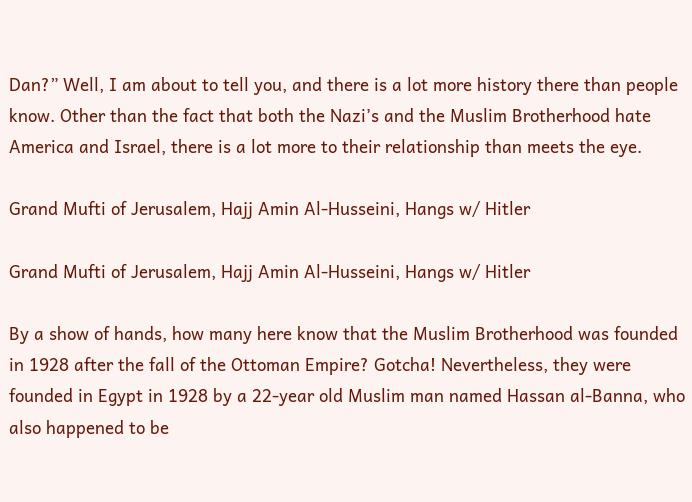Dan?” Well, I am about to tell you, and there is a lot more history there than people know. Other than the fact that both the Nazi’s and the Muslim Brotherhood hate America and Israel, there is a lot more to their relationship than meets the eye.

Grand Mufti of Jerusalem, Hajj Amin Al-Husseini, Hangs w/ Hitler

Grand Mufti of Jerusalem, Hajj Amin Al-Husseini, Hangs w/ Hitler

By a show of hands, how many here know that the Muslim Brotherhood was founded in 1928 after the fall of the Ottoman Empire? Gotcha! Nevertheless, they were founded in Egypt in 1928 by a 22-year old Muslim man named Hassan al-Banna, who also happened to be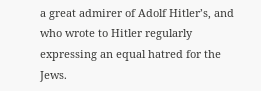a great admirer of Adolf Hitler’s, and who wrote to Hitler regularly expressing an equal hatred for the Jews.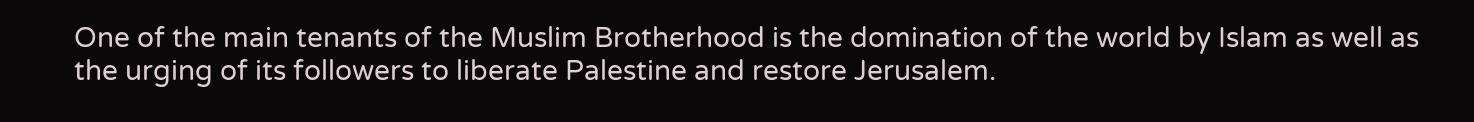One of the main tenants of the Muslim Brotherhood is the domination of the world by Islam as well as the urging of its followers to liberate Palestine and restore Jerusalem.